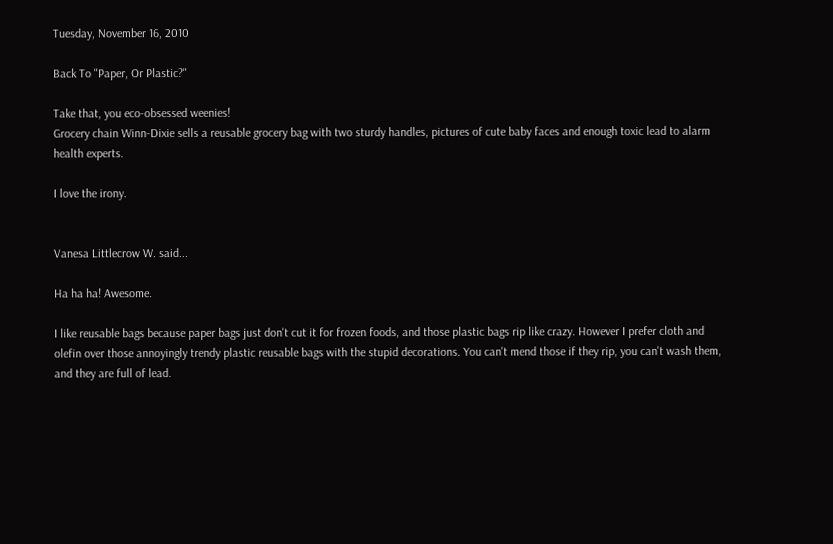Tuesday, November 16, 2010

Back To "Paper, Or Plastic?"

Take that, you eco-obsessed weenies!
Grocery chain Winn-Dixie sells a reusable grocery bag with two sturdy handles, pictures of cute baby faces and enough toxic lead to alarm health experts.

I love the irony.


Vanesa Littlecrow W. said...

Ha ha ha! Awesome.

I like reusable bags because paper bags just don't cut it for frozen foods, and those plastic bags rip like crazy. However I prefer cloth and olefin over those annoyingly trendy plastic reusable bags with the stupid decorations. You can't mend those if they rip, you can't wash them, and they are full of lead.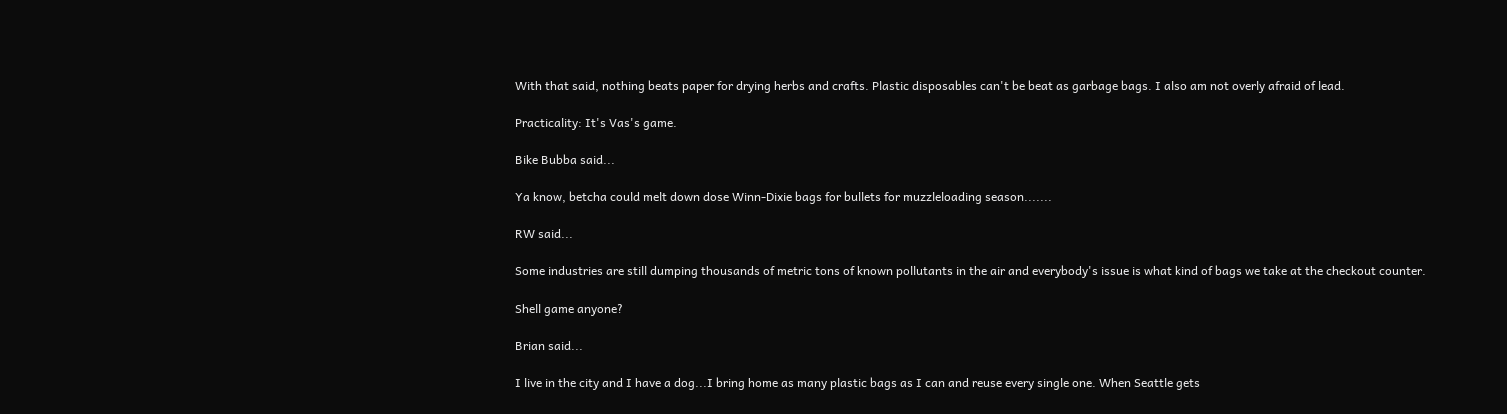With that said, nothing beats paper for drying herbs and crafts. Plastic disposables can't be beat as garbage bags. I also am not overly afraid of lead.

Practicality: It's Vas's game.

Bike Bubba said...

Ya know, betcha could melt down dose Winn-Dixie bags for bullets for muzzleloading season.......

RW said...

Some industries are still dumping thousands of metric tons of known pollutants in the air and everybody's issue is what kind of bags we take at the checkout counter.

Shell game anyone?

Brian said...

I live in the city and I have a dog...I bring home as many plastic bags as I can and reuse every single one. When Seattle gets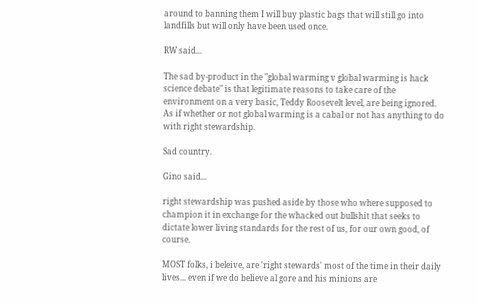around to banning them I will buy plastic bags that will still go into landfills but will only have been used once.

RW said...

The sad by-product in the "global warming v global warming is hack science debate" is that legitimate reasons to take care of the environment on a very basic, Teddy Roosevelt level, are being ignored. As if whether or not global warming is a cabal or not has anything to do with right stewardship.

Sad country.

Gino said...

right stewardship was pushed aside by those who where supposed to champion it in exchange for the whacked out bullshit that seeks to dictate lower living standards for the rest of us, for our own good, of course.

MOST folks, i beleive, are 'right stewards' most of the time in their daily lives... even if we do believe al gore and his minions are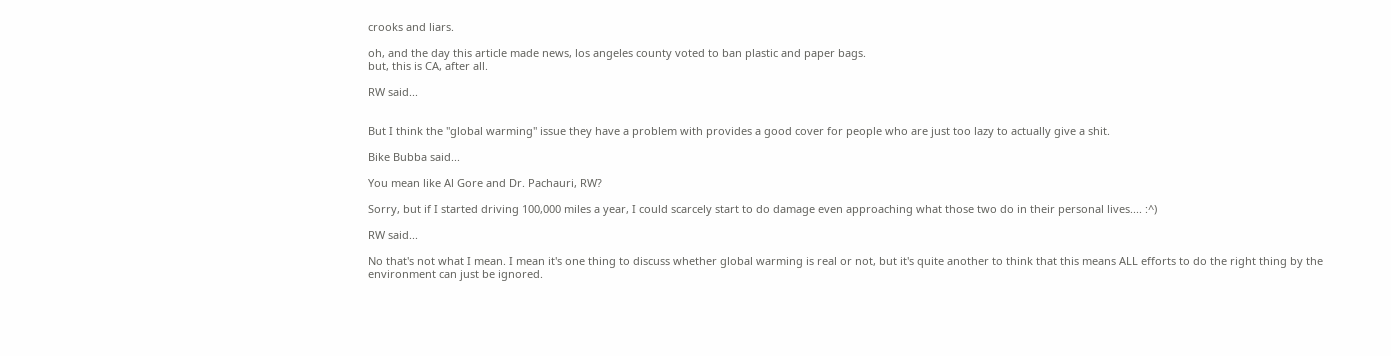crooks and liars.

oh, and the day this article made news, los angeles county voted to ban plastic and paper bags.
but, this is CA, after all.

RW said...


But I think the "global warming" issue they have a problem with provides a good cover for people who are just too lazy to actually give a shit.

Bike Bubba said...

You mean like Al Gore and Dr. Pachauri, RW?

Sorry, but if I started driving 100,000 miles a year, I could scarcely start to do damage even approaching what those two do in their personal lives.... :^)

RW said...

No that's not what I mean. I mean it's one thing to discuss whether global warming is real or not, but it's quite another to think that this means ALL efforts to do the right thing by the environment can just be ignored.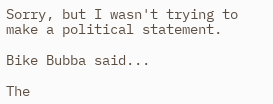Sorry, but I wasn't trying to make a political statement.

Bike Bubba said...

The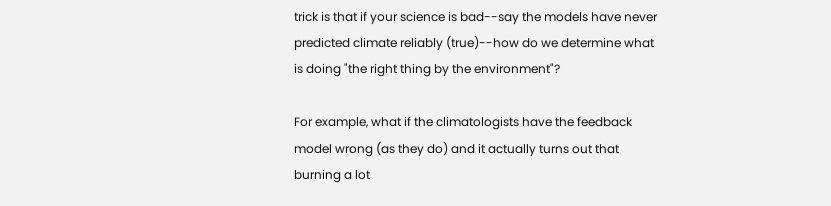trick is that if your science is bad--say the models have never predicted climate reliably (true)--how do we determine what is doing "the right thing by the environment"?

For example, what if the climatologists have the feedback model wrong (as they do) and it actually turns out that burning a lot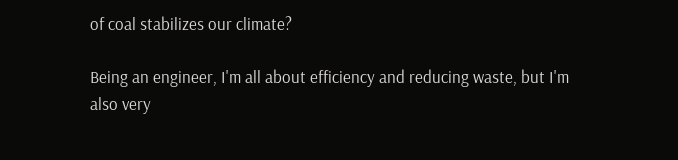of coal stabilizes our climate?

Being an engineer, I'm all about efficiency and reducing waste, but I'm also very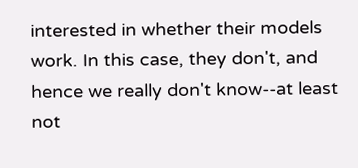interested in whether their models work. In this case, they don't, and hence we really don't know--at least not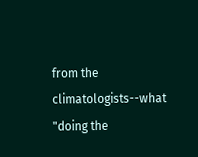from the climatologists--what "doing the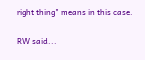right thing" means in this case.

RW said...